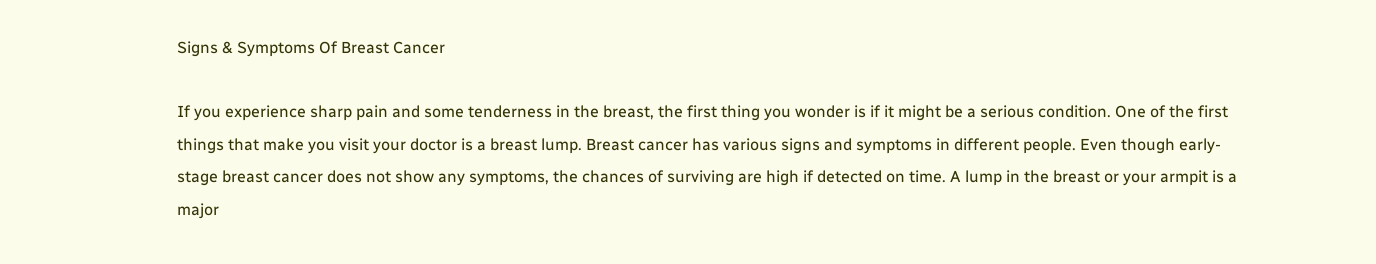Signs & Symptoms Of Breast Cancer

If you experience sharp pain and some tenderness in the breast, the first thing you wonder is if it might be a serious condition. One of the first things that make you visit your doctor is a breast lump. Breast cancer has various signs and symptoms in different people. Even though early-stage breast cancer does not show any symptoms, the chances of surviving are high if detected on time. A lump in the breast or your armpit is a major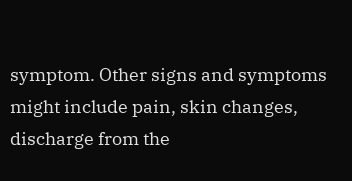symptom. Other signs and symptoms might include pain, skin changes, discharge from the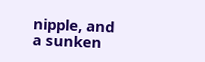nipple, and a sunken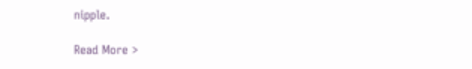nipple.

Read More >